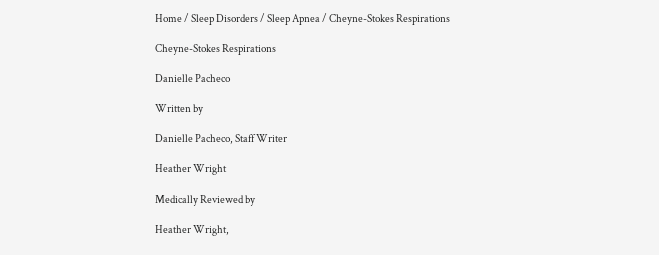Home / Sleep Disorders / Sleep Apnea / Cheyne-Stokes Respirations

Cheyne-Stokes Respirations

Danielle Pacheco

Written by

Danielle Pacheco, Staff Writer

Heather Wright

Medically Reviewed by

Heather Wright,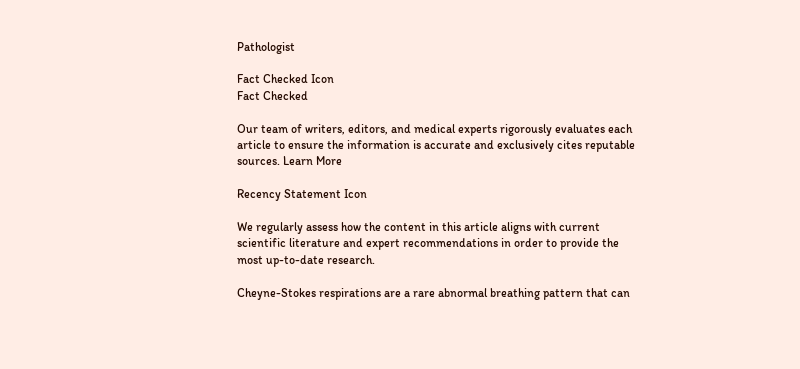Pathologist

Fact Checked Icon
Fact Checked

Our team of writers, editors, and medical experts rigorously evaluates each article to ensure the information is accurate and exclusively cites reputable sources. Learn More

Recency Statement Icon

We regularly assess how the content in this article aligns with current scientific literature and expert recommendations in order to provide the most up-to-date research.

Cheyne-Stokes respirations are a rare abnormal breathing pattern that can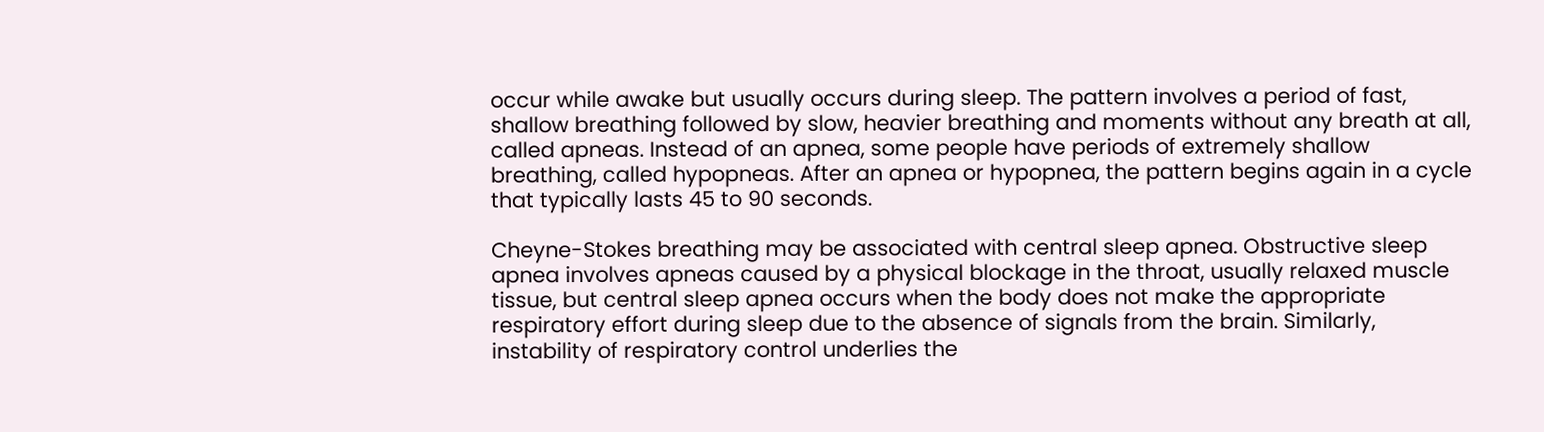occur while awake but usually occurs during sleep. The pattern involves a period of fast, shallow breathing followed by slow, heavier breathing and moments without any breath at all, called apneas. Instead of an apnea, some people have periods of extremely shallow breathing, called hypopneas. After an apnea or hypopnea, the pattern begins again in a cycle that typically lasts 45 to 90 seconds.

Cheyne-Stokes breathing may be associated with central sleep apnea. Obstructive sleep apnea involves apneas caused by a physical blockage in the throat, usually relaxed muscle tissue, but central sleep apnea occurs when the body does not make the appropriate respiratory effort during sleep due to the absence of signals from the brain. Similarly, instability of respiratory control underlies the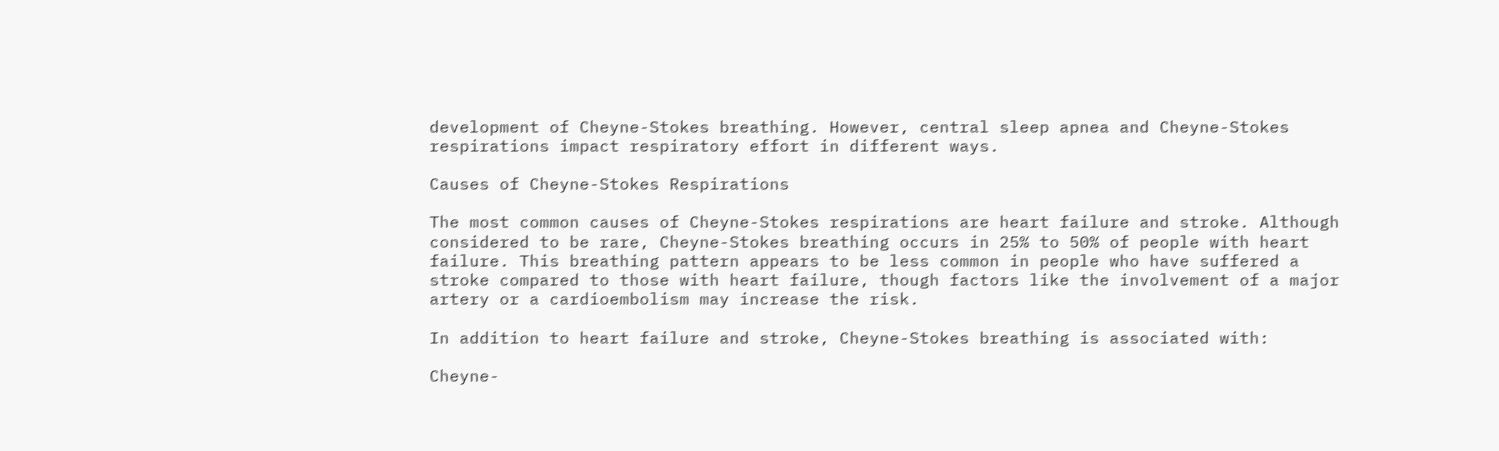development of Cheyne-Stokes breathing. However, central sleep apnea and Cheyne-Stokes respirations impact respiratory effort in different ways.

Causes of Cheyne-Stokes Respirations

The most common causes of Cheyne-Stokes respirations are heart failure and stroke. Although considered to be rare, Cheyne-Stokes breathing occurs in 25% to 50% of people with heart failure. This breathing pattern appears to be less common in people who have suffered a stroke compared to those with heart failure, though factors like the involvement of a major artery or a cardioembolism may increase the risk.

In addition to heart failure and stroke, Cheyne-Stokes breathing is associated with:

Cheyne-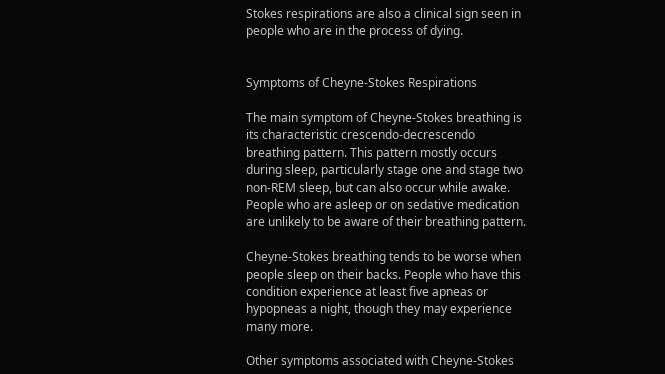Stokes respirations are also a clinical sign seen in people who are in the process of dying.


Symptoms of Cheyne-Stokes Respirations

The main symptom of Cheyne-Stokes breathing is its characteristic crescendo-decrescendo breathing pattern. This pattern mostly occurs during sleep, particularly stage one and stage two non-REM sleep, but can also occur while awake. People who are asleep or on sedative medication are unlikely to be aware of their breathing pattern.

Cheyne-Stokes breathing tends to be worse when people sleep on their backs. People who have this condition experience at least five apneas or hypopneas a night, though they may experience many more.

Other symptoms associated with Cheyne-Stokes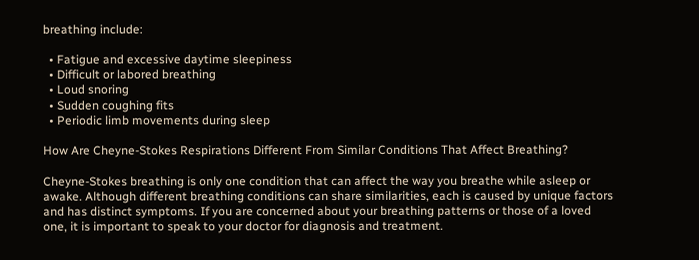breathing include:

  • Fatigue and excessive daytime sleepiness
  • Difficult or labored breathing
  • Loud snoring
  • Sudden coughing fits
  • Periodic limb movements during sleep

How Are Cheyne-Stokes Respirations Different From Similar Conditions That Affect Breathing?

Cheyne-Stokes breathing is only one condition that can affect the way you breathe while asleep or awake. Although different breathing conditions can share similarities, each is caused by unique factors and has distinct symptoms. If you are concerned about your breathing patterns or those of a loved one, it is important to speak to your doctor for diagnosis and treatment.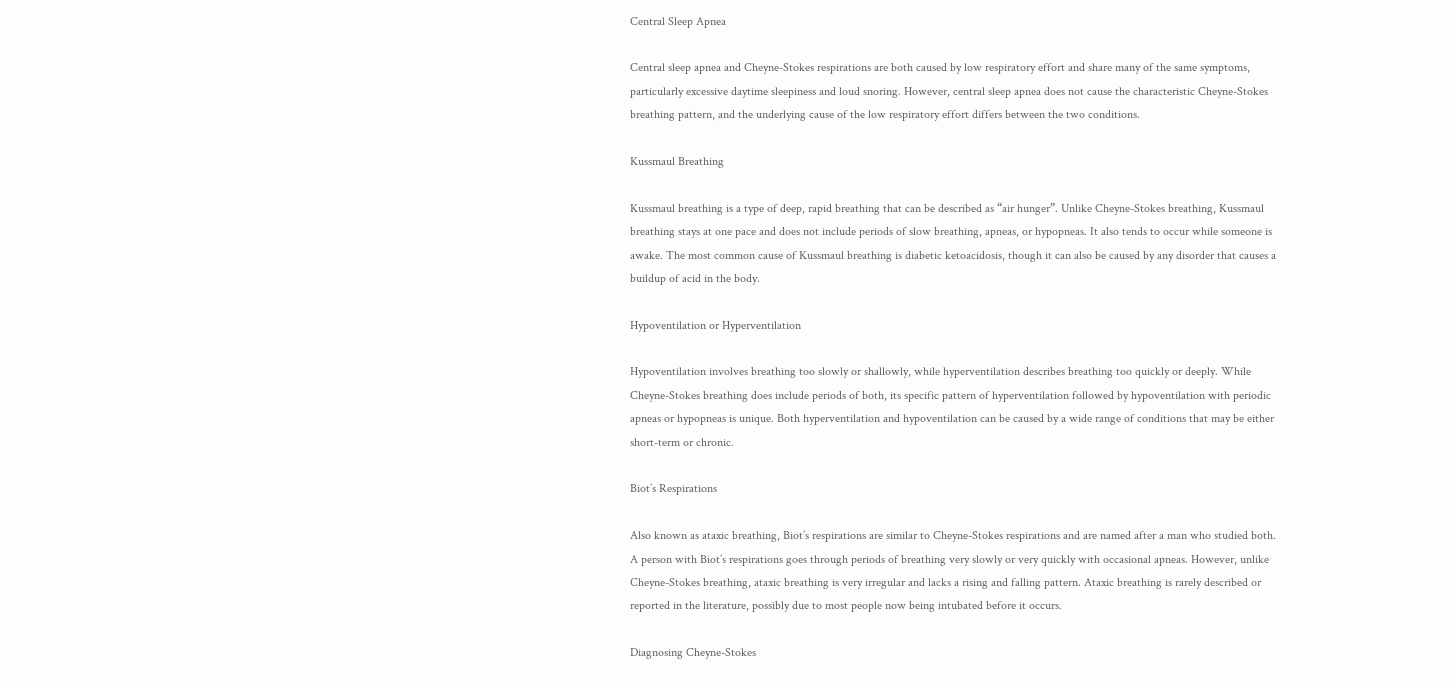Central Sleep Apnea

Central sleep apnea and Cheyne-Stokes respirations are both caused by low respiratory effort and share many of the same symptoms, particularly excessive daytime sleepiness and loud snoring. However, central sleep apnea does not cause the characteristic Cheyne-Stokes breathing pattern, and the underlying cause of the low respiratory effort differs between the two conditions.

Kussmaul Breathing

Kussmaul breathing is a type of deep, rapid breathing that can be described as “air hunger”. Unlike Cheyne-Stokes breathing, Kussmaul breathing stays at one pace and does not include periods of slow breathing, apneas, or hypopneas. It also tends to occur while someone is awake. The most common cause of Kussmaul breathing is diabetic ketoacidosis, though it can also be caused by any disorder that causes a buildup of acid in the body.

Hypoventilation or Hyperventilation

Hypoventilation involves breathing too slowly or shallowly, while hyperventilation describes breathing too quickly or deeply. While Cheyne-Stokes breathing does include periods of both, its specific pattern of hyperventilation followed by hypoventilation with periodic apneas or hypopneas is unique. Both hyperventilation and hypoventilation can be caused by a wide range of conditions that may be either short-term or chronic.

Biot’s Respirations

Also known as ataxic breathing, Biot’s respirations are similar to Cheyne-Stokes respirations and are named after a man who studied both. A person with Biot’s respirations goes through periods of breathing very slowly or very quickly with occasional apneas. However, unlike Cheyne-Stokes breathing, ataxic breathing is very irregular and lacks a rising and falling pattern. Ataxic breathing is rarely described or reported in the literature, possibly due to most people now being intubated before it occurs.

Diagnosing Cheyne-Stokes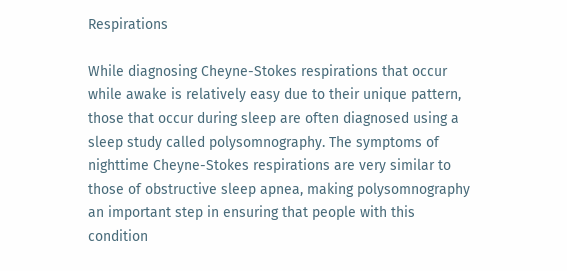Respirations

While diagnosing Cheyne-Stokes respirations that occur while awake is relatively easy due to their unique pattern, those that occur during sleep are often diagnosed using a sleep study called polysomnography. The symptoms of nighttime Cheyne-Stokes respirations are very similar to those of obstructive sleep apnea, making polysomnography an important step in ensuring that people with this condition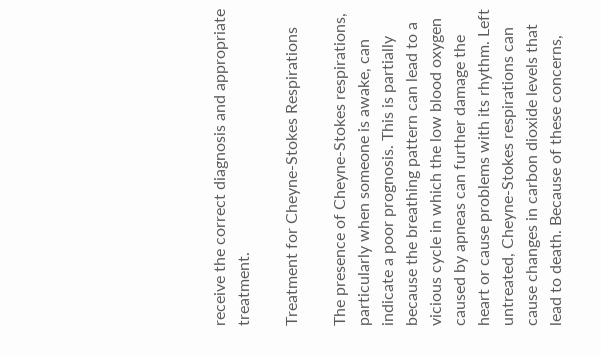receive the correct diagnosis and appropriate treatment.

Treatment for Cheyne-Stokes Respirations

The presence of Cheyne-Stokes respirations, particularly when someone is awake, can indicate a poor prognosis. This is partially because the breathing pattern can lead to a vicious cycle in which the low blood oxygen caused by apneas can further damage the heart or cause problems with its rhythm. Left untreated, Cheyne-Stokes respirations can cause changes in carbon dioxide levels that lead to death. Because of these concerns,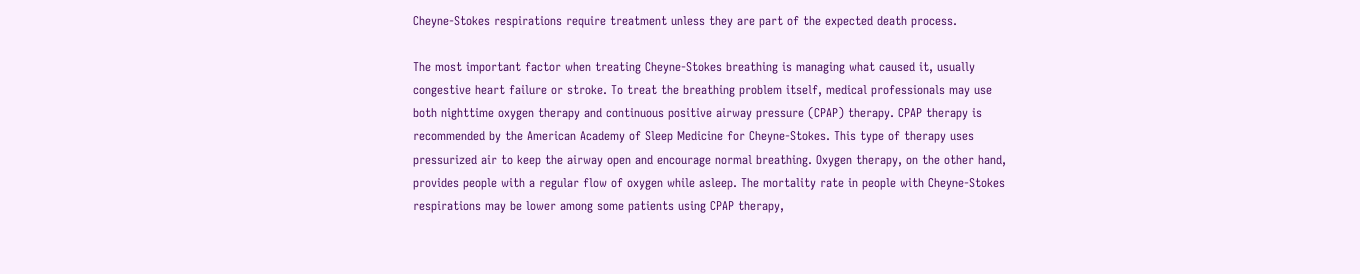Cheyne-Stokes respirations require treatment unless they are part of the expected death process.

The most important factor when treating Cheyne-Stokes breathing is managing what caused it, usually congestive heart failure or stroke. To treat the breathing problem itself, medical professionals may use both nighttime oxygen therapy and continuous positive airway pressure (CPAP) therapy. CPAP therapy is recommended by the American Academy of Sleep Medicine for Cheyne-Stokes. This type of therapy uses pressurized air to keep the airway open and encourage normal breathing. Oxygen therapy, on the other hand, provides people with a regular flow of oxygen while asleep. The mortality rate in people with Cheyne-Stokes respirations may be lower among some patients using CPAP therapy,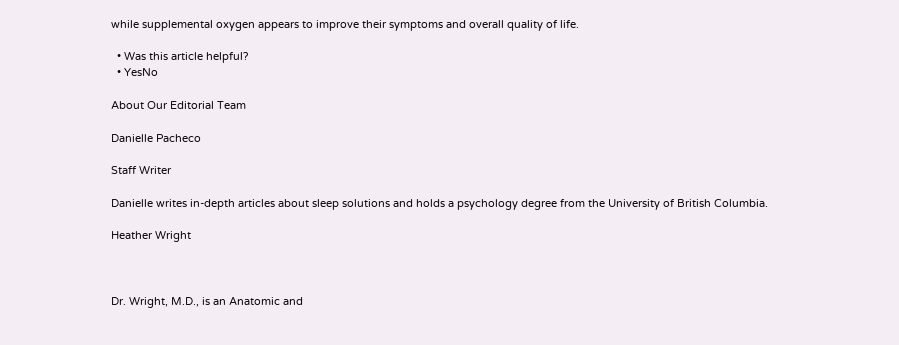while supplemental oxygen appears to improve their symptoms and overall quality of life.

  • Was this article helpful?
  • YesNo

About Our Editorial Team

Danielle Pacheco

Staff Writer

Danielle writes in-depth articles about sleep solutions and holds a psychology degree from the University of British Columbia.

Heather Wright



Dr. Wright, M.D., is an Anatomic and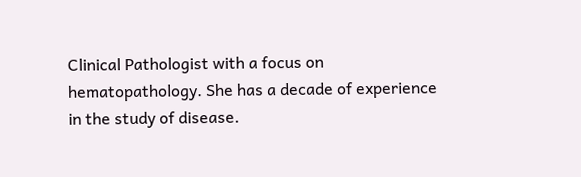Clinical Pathologist with a focus on hematopathology. She has a decade of experience in the study of disease.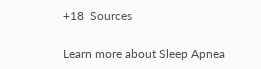+18  Sources

Learn more about Sleep Apnea